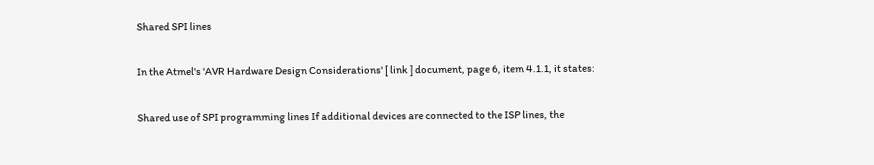Shared SPI lines

In the Atmel's 'AVR Hardware Design Considerations' [ link ] document, page 6, item 4.1.1, it states:

Shared use of SPI programming lines If additional devices are connected to the ISP lines, the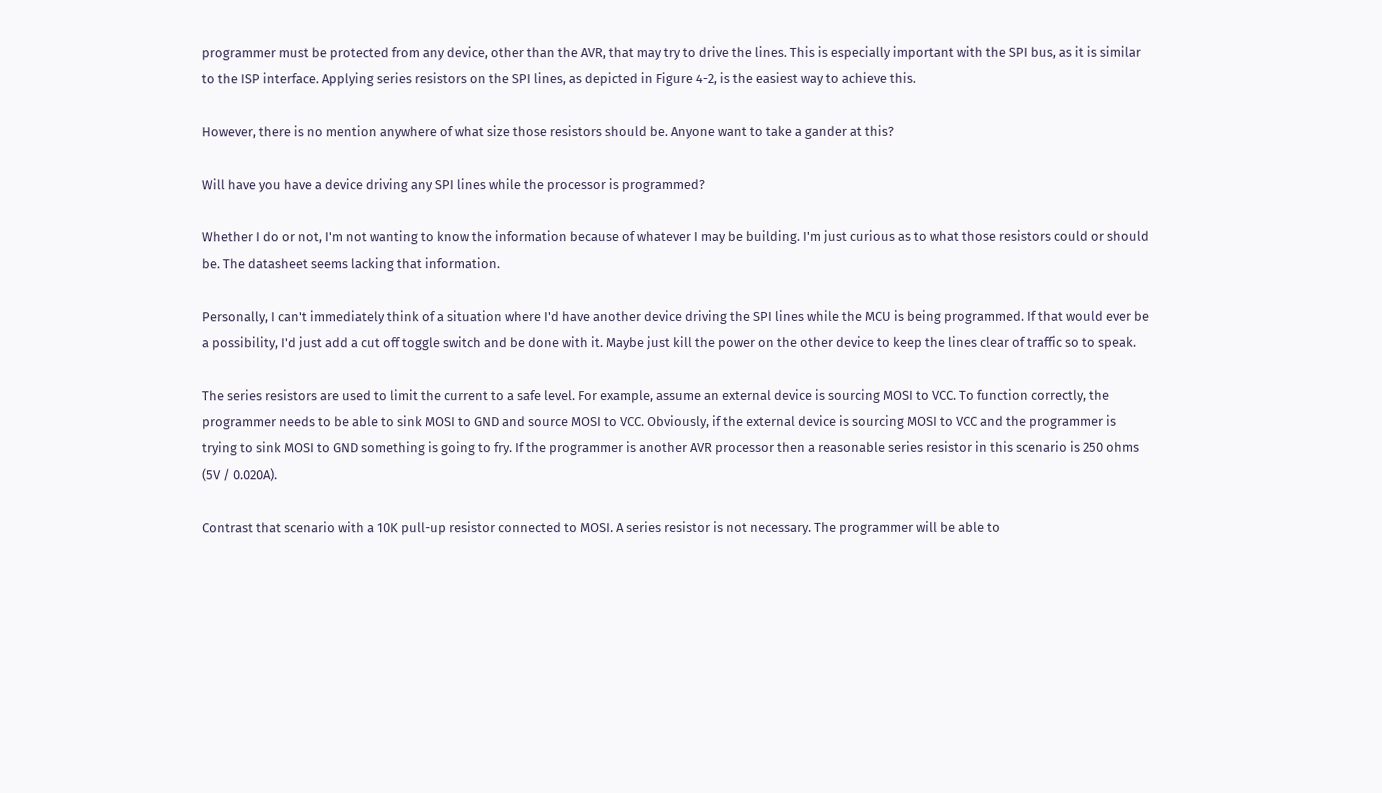programmer must be protected from any device, other than the AVR, that may try to drive the lines. This is especially important with the SPI bus, as it is similar to the ISP interface. Applying series resistors on the SPI lines, as depicted in Figure 4-2, is the easiest way to achieve this.

However, there is no mention anywhere of what size those resistors should be. Anyone want to take a gander at this?

Will have you have a device driving any SPI lines while the processor is programmed?

Whether I do or not, I'm not wanting to know the information because of whatever I may be building. I'm just curious as to what those resistors could or should be. The datasheet seems lacking that information.

Personally, I can't immediately think of a situation where I'd have another device driving the SPI lines while the MCU is being programmed. If that would ever be a possibility, I'd just add a cut off toggle switch and be done with it. Maybe just kill the power on the other device to keep the lines clear of traffic so to speak.

The series resistors are used to limit the current to a safe level. For example, assume an external device is sourcing MOSI to VCC. To function correctly, the programmer needs to be able to sink MOSI to GND and source MOSI to VCC. Obviously, if the external device is sourcing MOSI to VCC and the programmer is trying to sink MOSI to GND something is going to fry. If the programmer is another AVR processor then a reasonable series resistor in this scenario is 250 ohms (5V / 0.020A).

Contrast that scenario with a 10K pull-up resistor connected to MOSI. A series resistor is not necessary. The programmer will be able to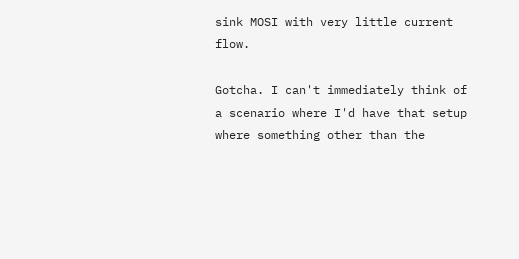sink MOSI with very little current flow.

Gotcha. I can't immediately think of a scenario where I'd have that setup where something other than the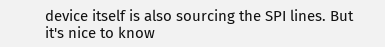device itself is also sourcing the SPI lines. But it's nice to know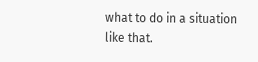what to do in a situation like that.